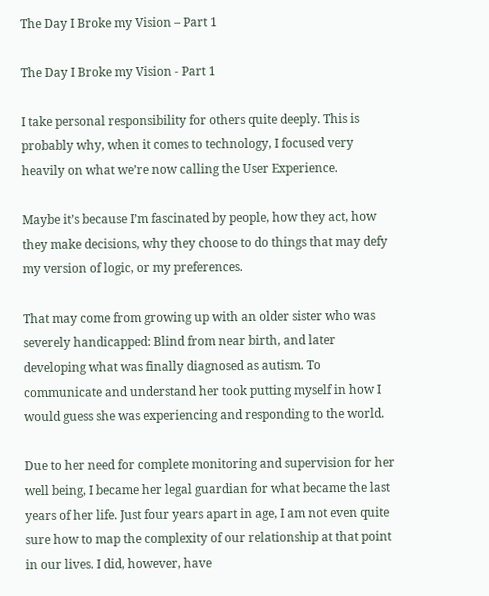The Day I Broke my Vision – Part 1

The Day I Broke my Vision - Part 1

I take personal responsibility for others quite deeply. This is probably why, when it comes to technology, I focused very heavily on what we’re now calling the User Experience.

Maybe it’s because I’m fascinated by people, how they act, how they make decisions, why they choose to do things that may defy my version of logic, or my preferences.

That may come from growing up with an older sister who was severely handicapped: Blind from near birth, and later developing what was finally diagnosed as autism. To communicate and understand her took putting myself in how I would guess she was experiencing and responding to the world.

Due to her need for complete monitoring and supervision for her well being, I became her legal guardian for what became the last years of her life. Just four years apart in age, I am not even quite sure how to map the complexity of our relationship at that point in our lives. I did, however, have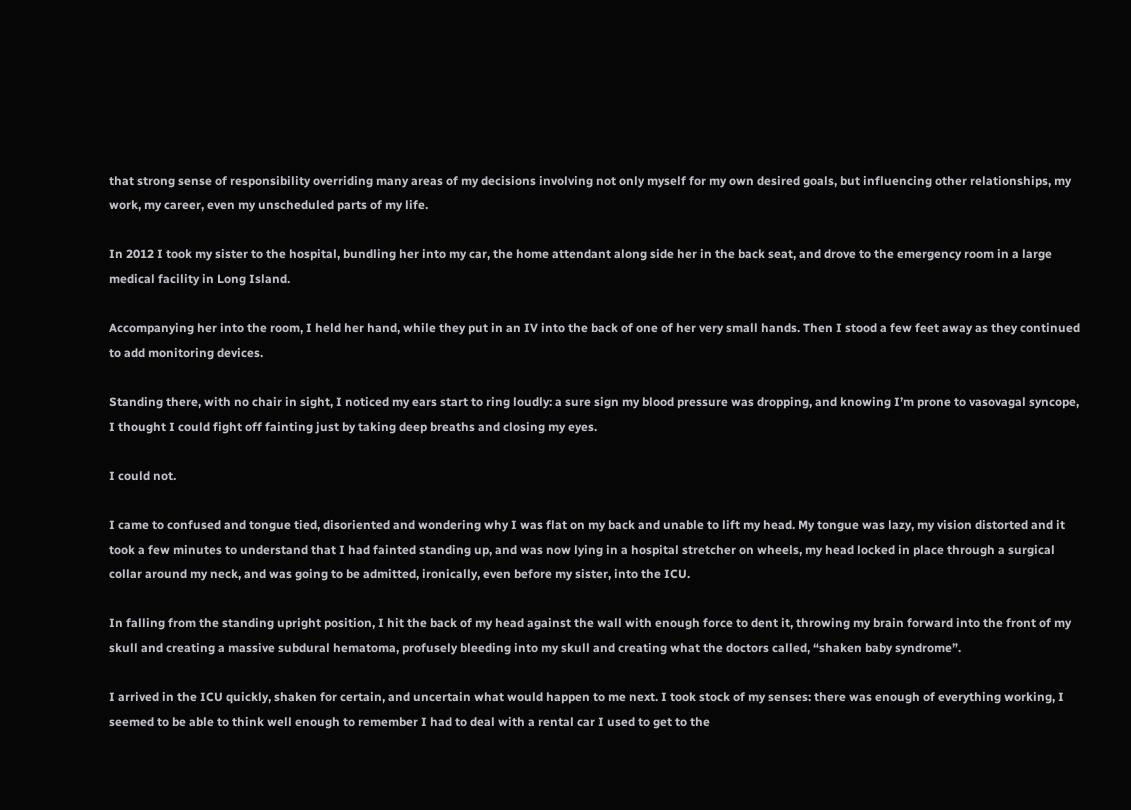that strong sense of responsibility overriding many areas of my decisions involving not only myself for my own desired goals, but influencing other relationships, my work, my career, even my unscheduled parts of my life.

In 2012 I took my sister to the hospital, bundling her into my car, the home attendant along side her in the back seat, and drove to the emergency room in a large medical facility in Long Island.

Accompanying her into the room, I held her hand, while they put in an IV into the back of one of her very small hands. Then I stood a few feet away as they continued to add monitoring devices.

Standing there, with no chair in sight, I noticed my ears start to ring loudly: a sure sign my blood pressure was dropping, and knowing I’m prone to vasovagal syncope, I thought I could fight off fainting just by taking deep breaths and closing my eyes.

I could not.

I came to confused and tongue tied, disoriented and wondering why I was flat on my back and unable to lift my head. My tongue was lazy, my vision distorted and it took a few minutes to understand that I had fainted standing up, and was now lying in a hospital stretcher on wheels, my head locked in place through a surgical collar around my neck, and was going to be admitted, ironically, even before my sister, into the ICU.

In falling from the standing upright position, I hit the back of my head against the wall with enough force to dent it, throwing my brain forward into the front of my skull and creating a massive subdural hematoma, profusely bleeding into my skull and creating what the doctors called, “shaken baby syndrome”.

I arrived in the ICU quickly, shaken for certain, and uncertain what would happen to me next. I took stock of my senses: there was enough of everything working, I seemed to be able to think well enough to remember I had to deal with a rental car I used to get to the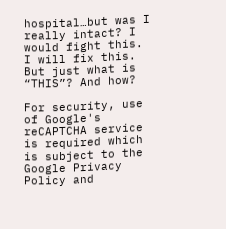hospital…but was I really intact? I would fight this. I will fix this. But just what is “THIS”? And how?

For security, use of Google's reCAPTCHA service is required which is subject to the Google Privacy Policy and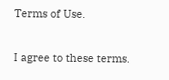Terms of Use.

I agree to these terms.